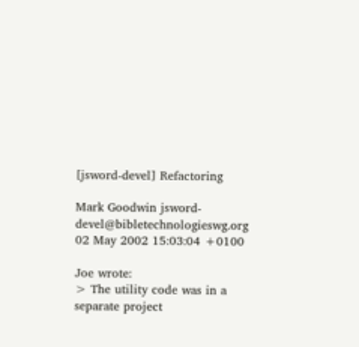[jsword-devel] Refactoring

Mark Goodwin jsword-devel@bibletechnologieswg.org
02 May 2002 15:03:04 +0100

Joe wrote:
> The utility code was in a separate project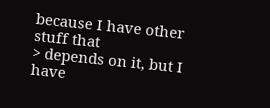because I have other stuff that
> depends on it, but I have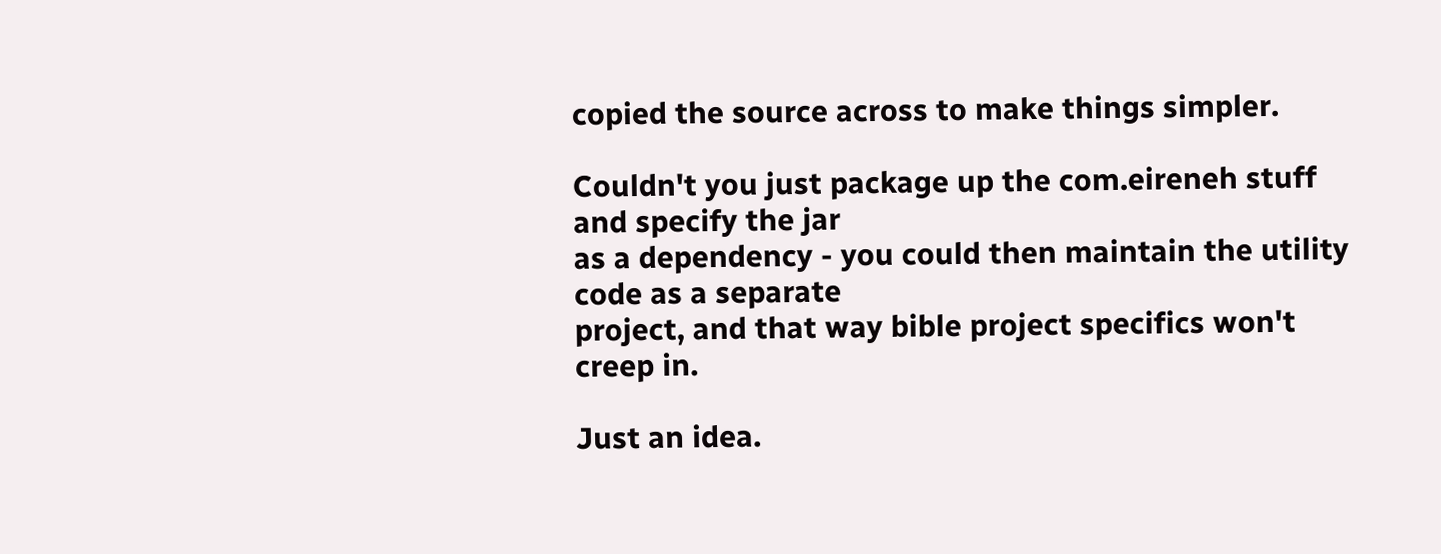copied the source across to make things simpler.

Couldn't you just package up the com.eireneh stuff and specify the jar
as a dependency - you could then maintain the utility code as a separate
project, and that way bible project specifics won't creep in.

Just an idea.